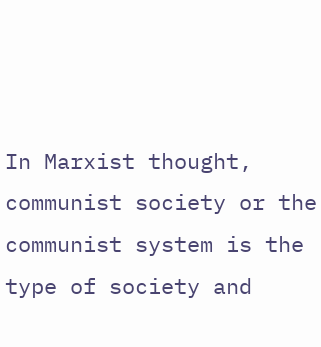In Marxist thought, communist society or the communist system is the type of society and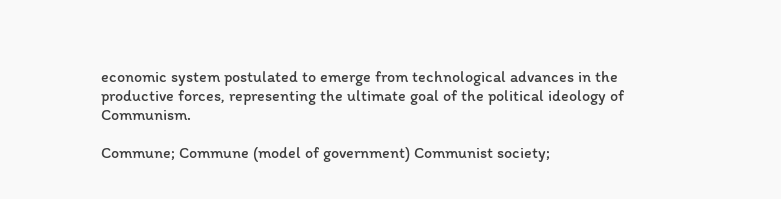economic system postulated to emerge from technological advances in the productive forces, representing the ultimate goal of the political ideology of Communism.

Commune; Commune (model of government) Communist society;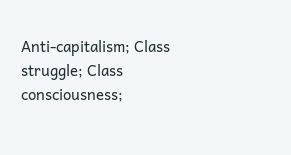Anti-capitalism; Class struggle; Class consciousness;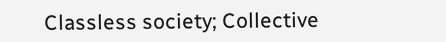Classless society; Collective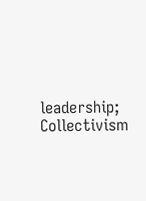leadership; Collectivism